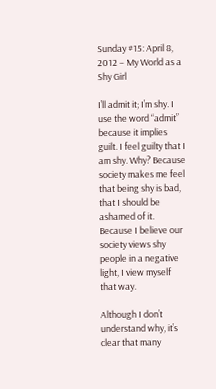Sunday #15: April 8, 2012 – My World as a Shy Girl

I’ll admit it; I’m shy. I use the word “admit” because it implies guilt. I feel guilty that I am shy. Why? Because society makes me feel that being shy is bad, that I should be ashamed of it. Because I believe our society views shy people in a negative light, I view myself that way.

Although I don’t understand why, it’s clear that many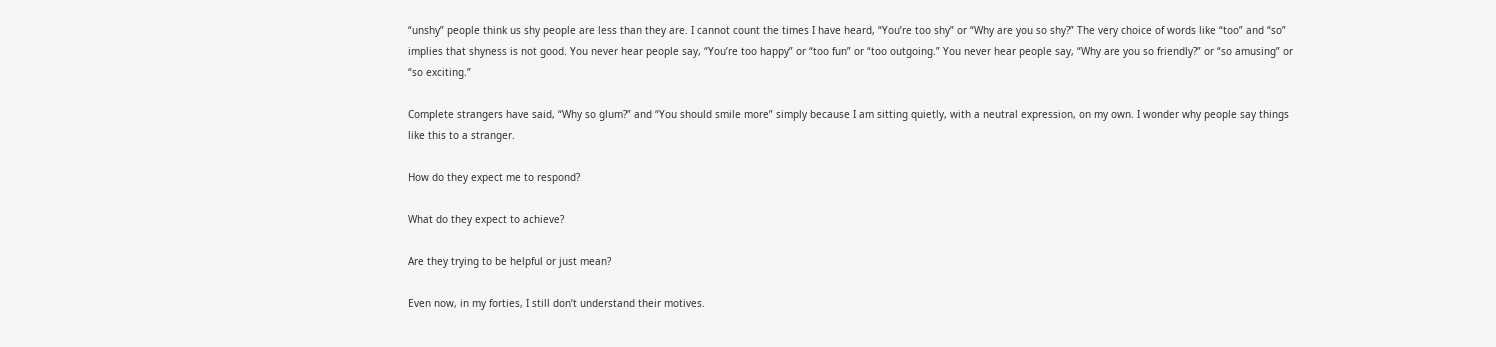“unshy” people think us shy people are less than they are. I cannot count the times I have heard, “You’re too shy” or “Why are you so shy?” The very choice of words like “too” and “so” implies that shyness is not good. You never hear people say, “You’re too happy” or “too fun” or “too outgoing.” You never hear people say, “Why are you so friendly?” or “so amusing” or “so exciting.”

Complete strangers have said, “Why so glum?” and “You should smile more” simply because I am sitting quietly, with a neutral expression, on my own. I wonder why people say things like this to a stranger.

How do they expect me to respond?

What do they expect to achieve?

Are they trying to be helpful or just mean?

Even now, in my forties, I still don’t understand their motives.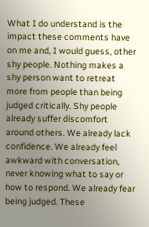What I do understand is the impact these comments have on me and, I would guess, other shy people. Nothing makes a shy person want to retreat more from people than being judged critically. Shy people already suffer discomfort around others. We already lack confidence. We already feel awkward with conversation, never knowing what to say or how to respond. We already fear being judged. These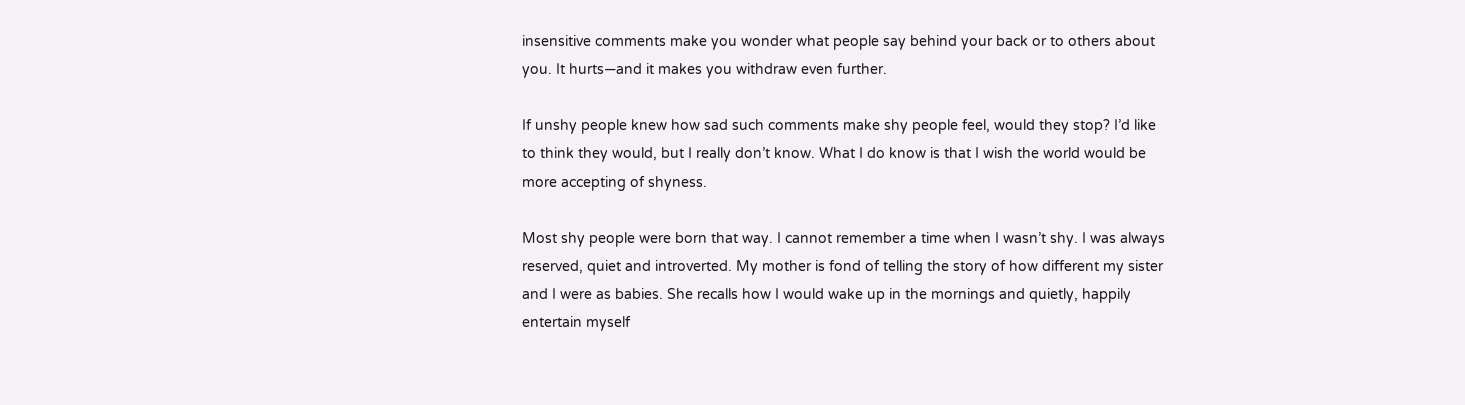insensitive comments make you wonder what people say behind your back or to others about you. It hurts—and it makes you withdraw even further.

If unshy people knew how sad such comments make shy people feel, would they stop? I’d like to think they would, but I really don’t know. What I do know is that I wish the world would be more accepting of shyness.

Most shy people were born that way. I cannot remember a time when I wasn’t shy. I was always reserved, quiet and introverted. My mother is fond of telling the story of how different my sister and I were as babies. She recalls how I would wake up in the mornings and quietly, happily entertain myself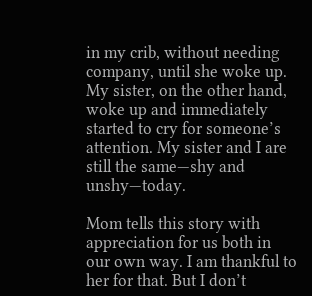in my crib, without needing company, until she woke up. My sister, on the other hand, woke up and immediately started to cry for someone’s attention. My sister and I are still the same—shy and unshy—today.

Mom tells this story with appreciation for us both in our own way. I am thankful to her for that. But I don’t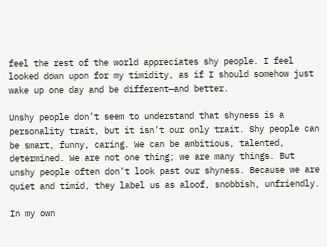feel the rest of the world appreciates shy people. I feel looked down upon for my timidity, as if I should somehow just wake up one day and be different—and better.

Unshy people don’t seem to understand that shyness is a personality trait, but it isn’t our only trait. Shy people can be smart, funny, caring. We can be ambitious, talented, determined. We are not one thing; we are many things. But unshy people often don’t look past our shyness. Because we are quiet and timid, they label us as aloof, snobbish, unfriendly.

In my own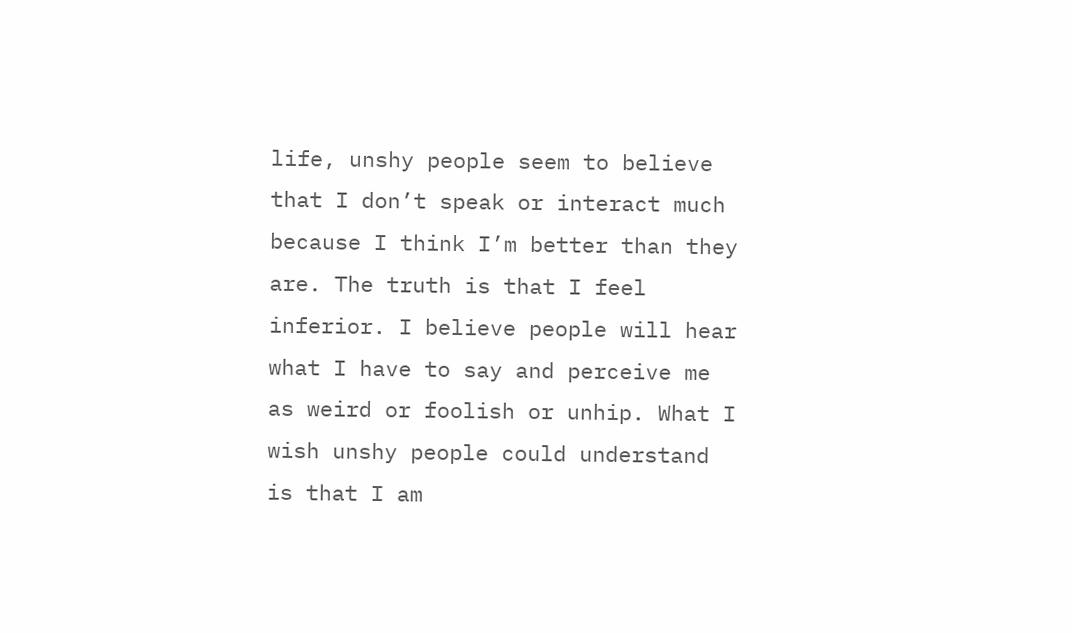life, unshy people seem to believe that I don’t speak or interact much because I think I’m better than they are. The truth is that I feel inferior. I believe people will hear what I have to say and perceive me as weird or foolish or unhip. What I wish unshy people could understand is that I am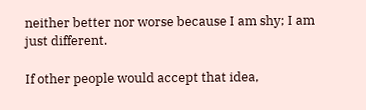neither better nor worse because I am shy; I am just different.

If other people would accept that idea,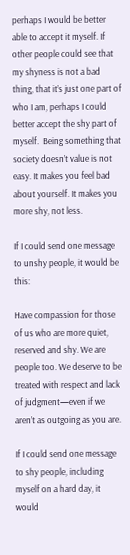perhaps I would be better able to accept it myself. If other people could see that my shyness is not a bad thing, that it’s just one part of who I am, perhaps I could better accept the shy part of myself.  Being something that society doesn’t value is not easy. It makes you feel bad about yourself. It makes you more shy, not less.

If I could send one message to unshy people, it would be this:

Have compassion for those of us who are more quiet, reserved and shy. We are people too. We deserve to be treated with respect and lack of judgment—even if we aren’t as outgoing as you are.

If I could send one message to shy people, including myself on a hard day, it would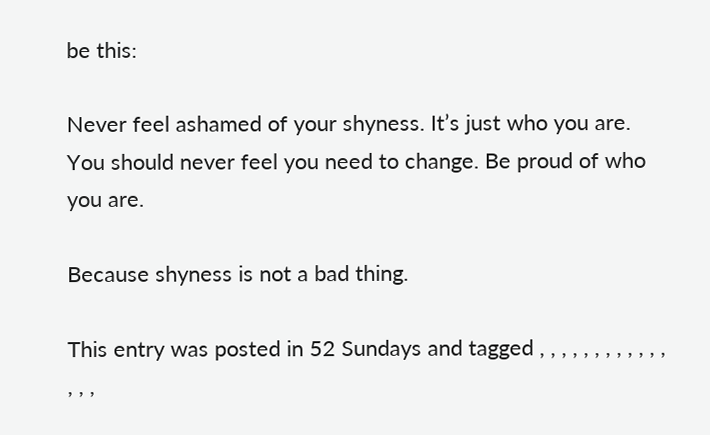be this:

Never feel ashamed of your shyness. It’s just who you are. You should never feel you need to change. Be proud of who you are.

Because shyness is not a bad thing.

This entry was posted in 52 Sundays and tagged , , , , , , , , , , , , , , ,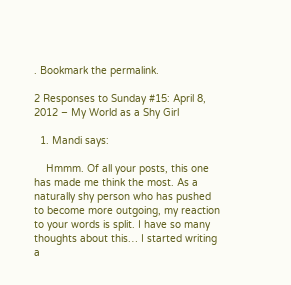. Bookmark the permalink.

2 Responses to Sunday #15: April 8, 2012 – My World as a Shy Girl

  1. Mandi says:

    Hmmm. Of all your posts, this one has made me think the most. As a naturally shy person who has pushed to become more outgoing, my reaction to your words is split. I have so many thoughts about this… I started writing a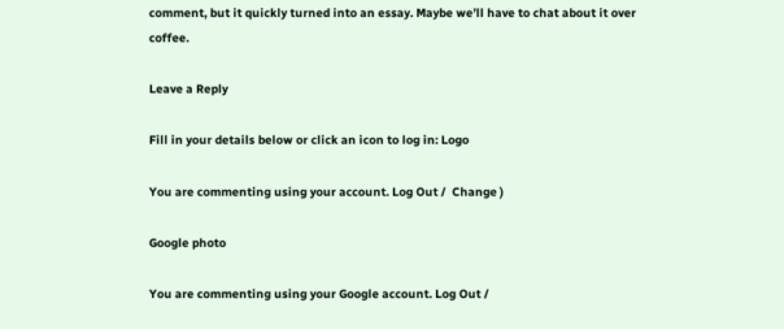comment, but it quickly turned into an essay. Maybe we’ll have to chat about it over coffee.

Leave a Reply

Fill in your details below or click an icon to log in: Logo

You are commenting using your account. Log Out /  Change )

Google photo

You are commenting using your Google account. Log Out /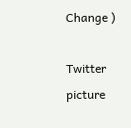Change )

Twitter picture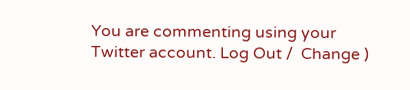You are commenting using your Twitter account. Log Out /  Change )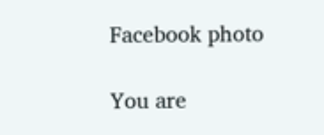Facebook photo

You are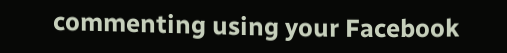commenting using your Facebook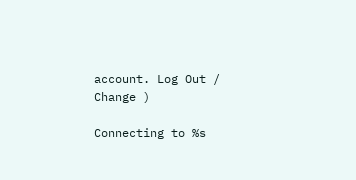account. Log Out /  Change )

Connecting to %s